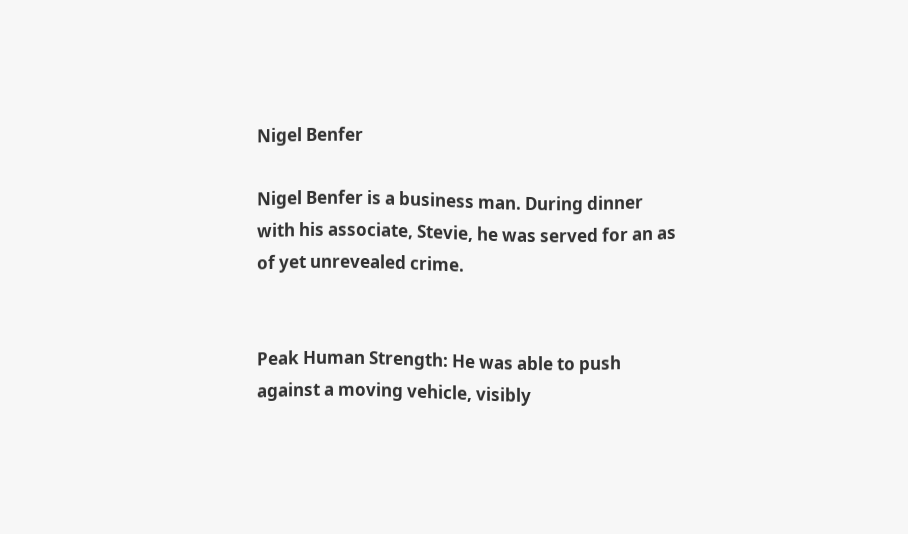Nigel Benfer

Nigel Benfer is a business man. During dinner with his associate, Stevie, he was served for an as of yet unrevealed crime.


Peak Human Strength: He was able to push against a moving vehicle, visibly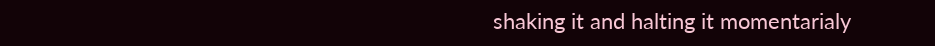shaking it and halting it momentarialy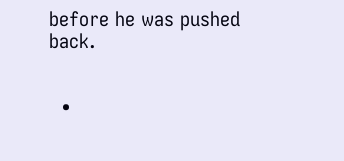before he was pushed back.


  •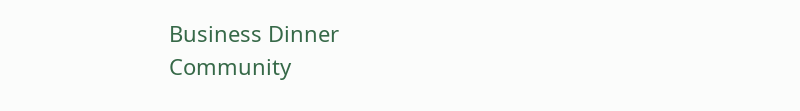Business Dinner
Community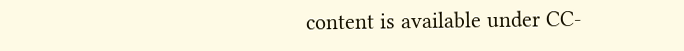content is available under CC-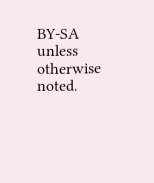BY-SA unless otherwise noted.